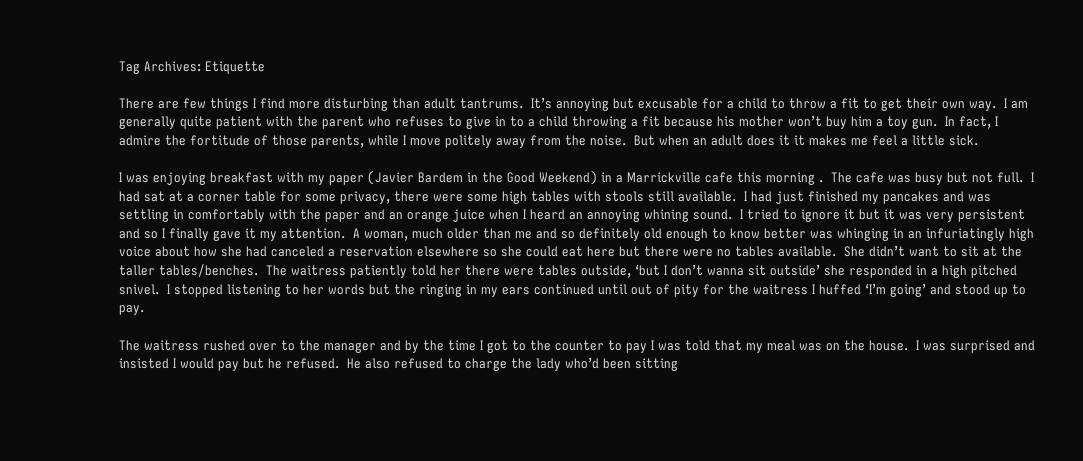Tag Archives: Etiquette

There are few things I find more disturbing than adult tantrums.  It’s annoying but excusable for a child to throw a fit to get their own way.  I am generally quite patient with the parent who refuses to give in to a child throwing a fit because his mother won’t buy him a toy gun.  In fact, I admire the fortitude of those parents, while I move politely away from the noise.  But when an adult does it it makes me feel a little sick.

I was enjoying breakfast with my paper (Javier Bardem in the Good Weekend) in a Marrickville cafe this morning .  The cafe was busy but not full.  I had sat at a corner table for some privacy, there were some high tables with stools still available.  I had just finished my pancakes and was settling in comfortably with the paper and an orange juice when I heard an annoying whining sound.  I tried to ignore it but it was very persistent and so I finally gave it my attention.  A woman, much older than me and so definitely old enough to know better was whinging in an infuriatingly high voice about how she had canceled a reservation elsewhere so she could eat here but there were no tables available.  She didn’t want to sit at the taller tables/benches.  The waitress patiently told her there were tables outside, ‘but I don’t wanna sit outside’ she responded in a high pitched snivel.  I stopped listening to her words but the ringing in my ears continued until out of pity for the waitress I huffed ‘I’m going’ and stood up to pay.

The waitress rushed over to the manager and by the time I got to the counter to pay I was told that my meal was on the house.  I was surprised and insisted I would pay but he refused.  He also refused to charge the lady who’d been sitting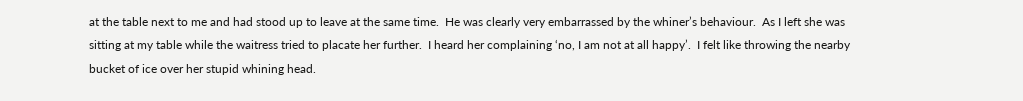at the table next to me and had stood up to leave at the same time.  He was clearly very embarrassed by the whiner’s behaviour.  As I left she was sitting at my table while the waitress tried to placate her further.  I heard her complaining ‘no, I am not at all happy’.  I felt like throwing the nearby bucket of ice over her stupid whining head.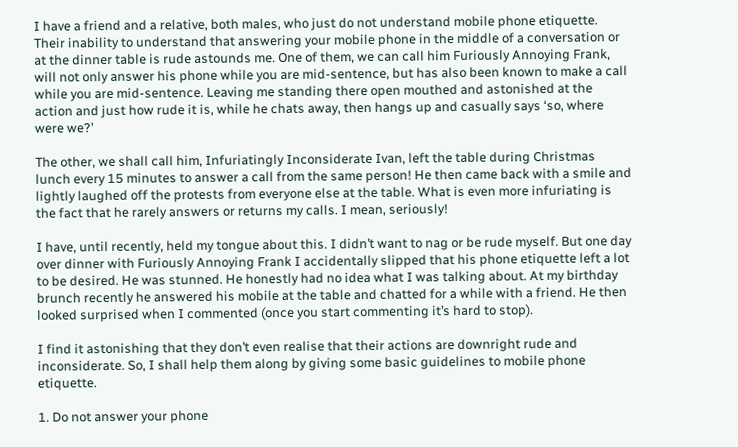I have a friend and a relative, both males, who just do not understand mobile phone etiquette. Their inability to understand that answering your mobile phone in the middle of a conversation or at the dinner table is rude astounds me. One of them, we can call him Furiously Annoying Frank, will not only answer his phone while you are mid-sentence, but has also been known to make a call while you are mid-sentence. Leaving me standing there open mouthed and astonished at the action and just how rude it is, while he chats away, then hangs up and casually says ‘so, where were we?’

The other, we shall call him, Infuriatingly Inconsiderate Ivan, left the table during Christmas lunch every 15 minutes to answer a call from the same person! He then came back with a smile and lightly laughed off the protests from everyone else at the table. What is even more infuriating is the fact that he rarely answers or returns my calls. I mean, seriously!

I have, until recently, held my tongue about this. I didn’t want to nag or be rude myself. But one day over dinner with Furiously Annoying Frank I accidentally slipped that his phone etiquette left a lot to be desired. He was stunned. He honestly had no idea what I was talking about. At my birthday brunch recently he answered his mobile at the table and chatted for a while with a friend. He then looked surprised when I commented (once you start commenting it’s hard to stop).

I find it astonishing that they don’t even realise that their actions are downright rude and inconsiderate. So, I shall help them along by giving some basic guidelines to mobile phone etiquette.

1. Do not answer your phone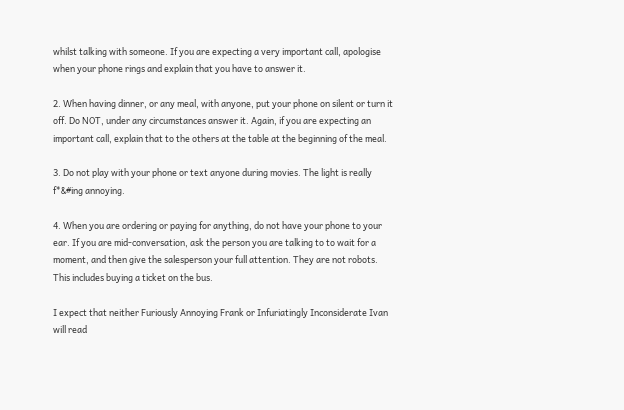whilst talking with someone. If you are expecting a very important call, apologise when your phone rings and explain that you have to answer it.

2. When having dinner, or any meal, with anyone, put your phone on silent or turn it off. Do NOT, under any circumstances answer it. Again, if you are expecting an important call, explain that to the others at the table at the beginning of the meal.

3. Do not play with your phone or text anyone during movies. The light is really f*&#ing annoying.

4. When you are ordering or paying for anything, do not have your phone to your ear. If you are mid-conversation, ask the person you are talking to to wait for a moment, and then give the salesperson your full attention. They are not robots. This includes buying a ticket on the bus.

I expect that neither Furiously Annoying Frank or Infuriatingly Inconsiderate Ivan will read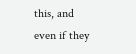this, and even if they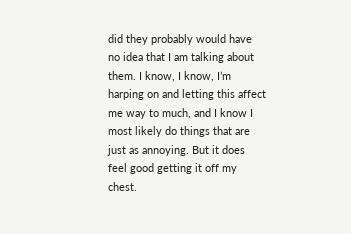did they probably would have no idea that I am talking about them. I know, I know, I’m harping on and letting this affect me way to much, and I know I most likely do things that are just as annoying. But it does feel good getting it off my chest.